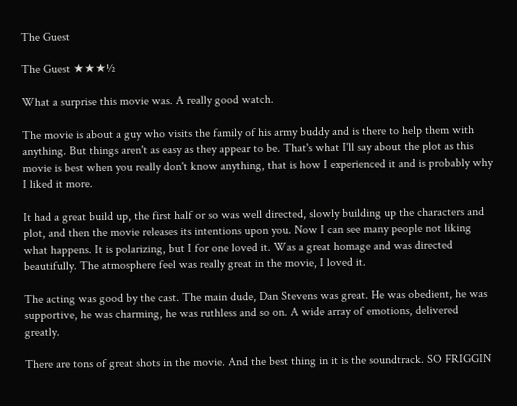The Guest

The Guest ★★★½

What a surprise this movie was. A really good watch.

The movie is about a guy who visits the family of his army buddy and is there to help them with anything. But things aren't as easy as they appear to be. That's what I'll say about the plot as this movie is best when you really don't know anything, that is how I experienced it and is probably why I liked it more.

It had a great build up, the first half or so was well directed, slowly building up the characters and plot, and then the movie releases its intentions upon you. Now I can see many people not liking what happens. It is polarizing, but I for one loved it. Was a great homage and was directed beautifully. The atmosphere feel was really great in the movie, I loved it.

The acting was good by the cast. The main dude, Dan Stevens was great. He was obedient, he was supportive, he was charming, he was ruthless and so on. A wide array of emotions, delivered greatly.

There are tons of great shots in the movie. And the best thing in it is the soundtrack. SO FRIGGIN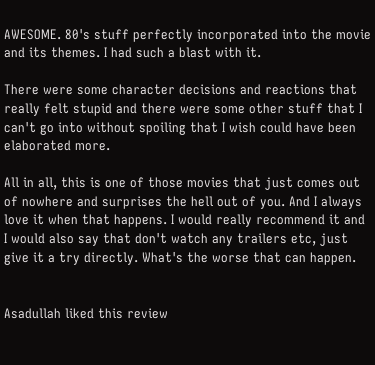AWESOME. 80's stuff perfectly incorporated into the movie and its themes. I had such a blast with it.

There were some character decisions and reactions that really felt stupid and there were some other stuff that I can't go into without spoiling that I wish could have been elaborated more.

All in all, this is one of those movies that just comes out of nowhere and surprises the hell out of you. And I always love it when that happens. I would really recommend it and I would also say that don't watch any trailers etc, just give it a try directly. What's the worse that can happen.


Asadullah liked this review